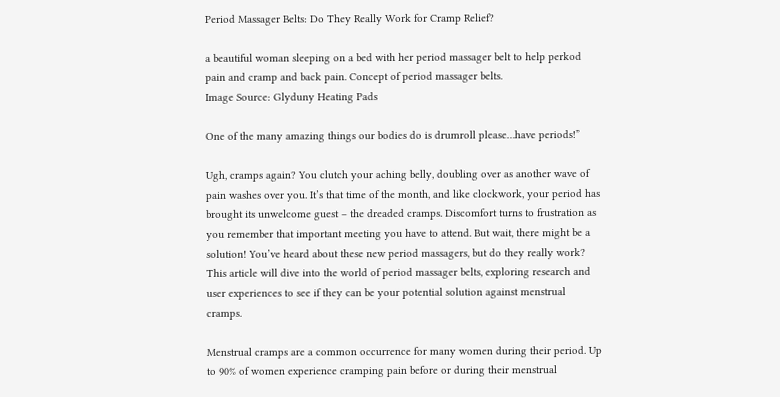Period Massager Belts: Do They Really Work for Cramp Relief?

a beautiful woman sleeping on a bed with her period massager belt to help perkod pain and cramp and back pain. Concept of period massager belts.
Image Source: Glyduny Heating Pads

One of the many amazing things our bodies do is drumroll please…have periods!”

Ugh, cramps again? You clutch your aching belly, doubling over as another wave of pain washes over you. It’s that time of the month, and like clockwork, your period has brought its unwelcome guest – the dreaded cramps. Discomfort turns to frustration as you remember that important meeting you have to attend. But wait, there might be a solution! You’ve heard about these new period massagers, but do they really work? This article will dive into the world of period massager belts, exploring research and user experiences to see if they can be your potential solution against menstrual cramps.

Menstrual cramps are a common occurrence for many women during their period. Up to 90% of women experience cramping pain before or during their menstrual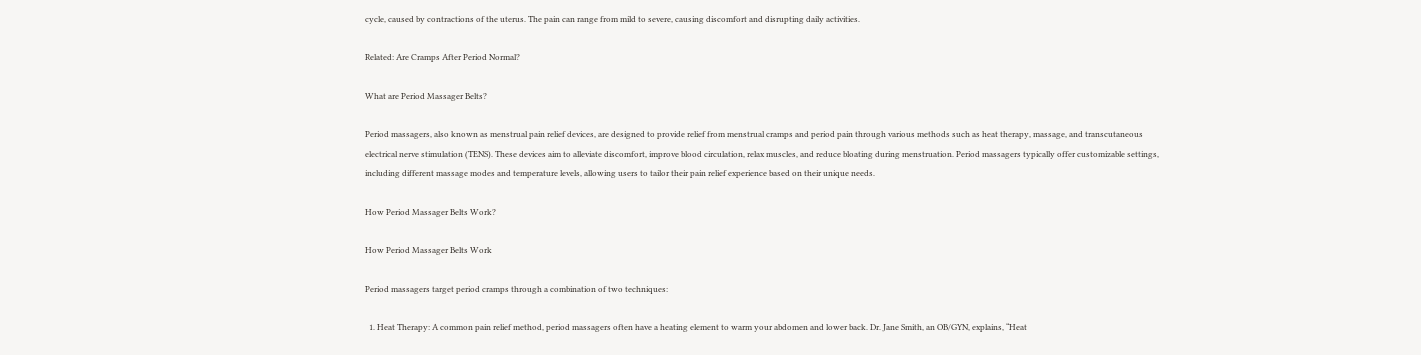cycle, caused by contractions of the uterus. The pain can range from mild to severe, causing discomfort and disrupting daily activities.

Related: Are Cramps After Period Normal?

What are Period Massager Belts?

Period massagers, also known as menstrual pain relief devices, are designed to provide relief from menstrual cramps and period pain through various methods such as heat therapy, massage, and transcutaneous electrical nerve stimulation (TENS). These devices aim to alleviate discomfort, improve blood circulation, relax muscles, and reduce bloating during menstruation. Period massagers typically offer customizable settings, including different massage modes and temperature levels, allowing users to tailor their pain relief experience based on their unique needs.

How Period Massager Belts Work?

How Period Massager Belts Work

Period massagers target period cramps through a combination of two techniques:

  1. Heat Therapy: A common pain relief method, period massagers often have a heating element to warm your abdomen and lower back. Dr. Jane Smith, an OB/GYN, explains, “Heat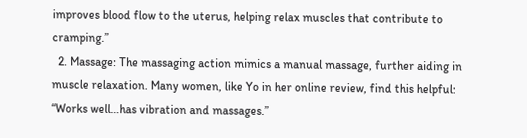improves blood flow to the uterus, helping relax muscles that contribute to cramping.”
  2. Massage: The massaging action mimics a manual massage, further aiding in muscle relaxation. Many women, like Yo in her online review, find this helpful: “Works well…has vibration and massages.”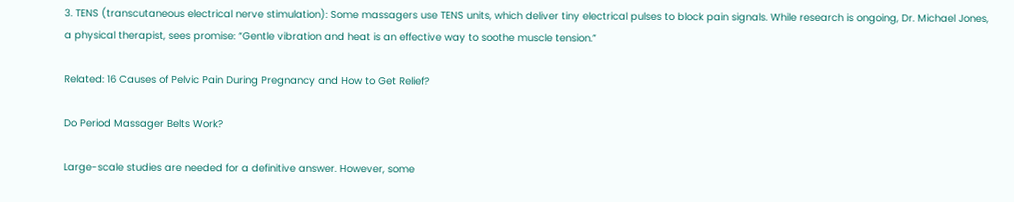3. TENS (transcutaneous electrical nerve stimulation): Some massagers use TENS units, which deliver tiny electrical pulses to block pain signals. While research is ongoing, Dr. Michael Jones, a physical therapist, sees promise: “Gentle vibration and heat is an effective way to soothe muscle tension.”

Related: 16 Causes of Pelvic Pain During Pregnancy and How to Get Relief?

Do Period Massager Belts Work?

Large-scale studies are needed for a definitive answer. However, some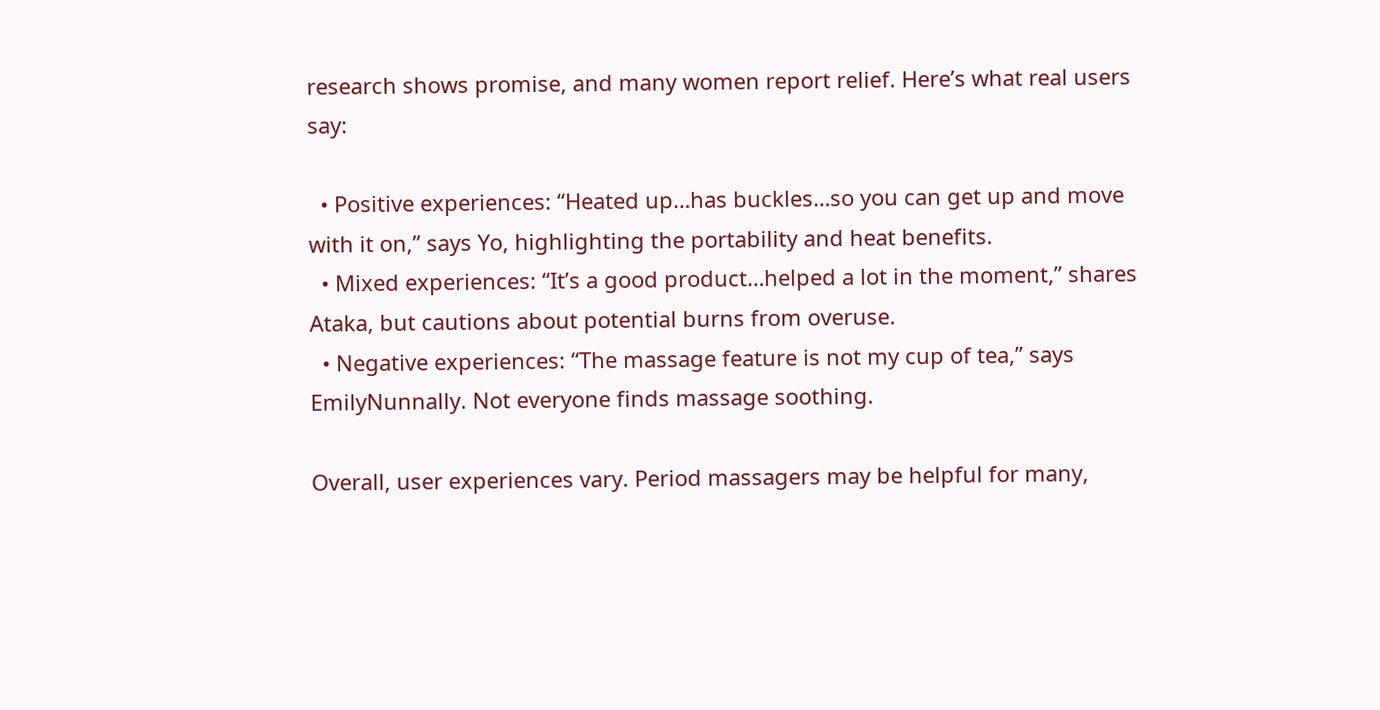research shows promise, and many women report relief. Here’s what real users say:

  • Positive experiences: “Heated up…has buckles…so you can get up and move with it on,” says Yo, highlighting the portability and heat benefits.
  • Mixed experiences: “It’s a good product…helped a lot in the moment,” shares Ataka, but cautions about potential burns from overuse.
  • Negative experiences: “The massage feature is not my cup of tea,” says EmilyNunnally. Not everyone finds massage soothing.

Overall, user experiences vary. Period massagers may be helpful for many,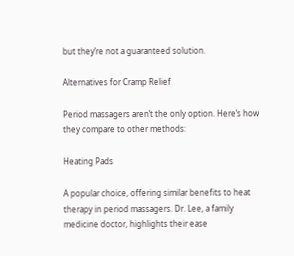but they’re not a guaranteed solution.

Alternatives for Cramp Relief

Period massagers aren’t the only option. Here’s how they compare to other methods:

Heating Pads

A popular choice, offering similar benefits to heat therapy in period massagers. Dr. Lee, a family medicine doctor, highlights their ease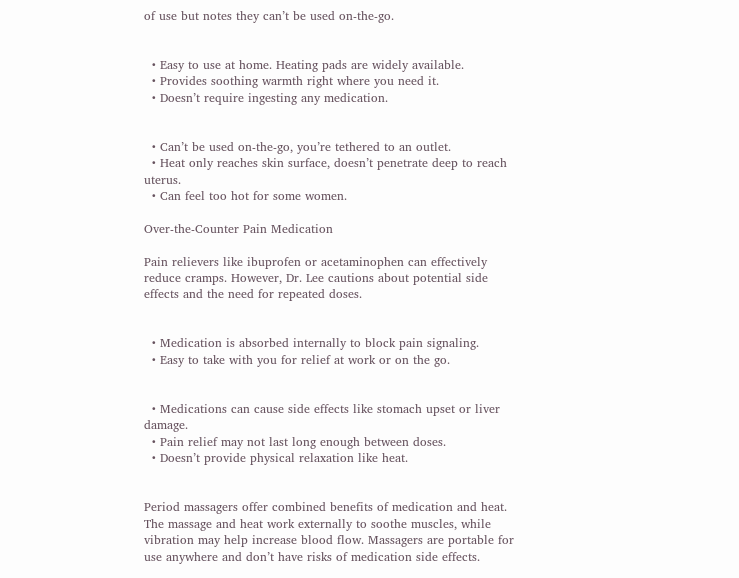of use but notes they can’t be used on-the-go.


  • Easy to use at home. Heating pads are widely available.
  • Provides soothing warmth right where you need it.
  • Doesn’t require ingesting any medication.


  • Can’t be used on-the-go, you’re tethered to an outlet.
  • Heat only reaches skin surface, doesn’t penetrate deep to reach uterus.
  • Can feel too hot for some women.

Over-the-Counter Pain Medication

Pain relievers like ibuprofen or acetaminophen can effectively reduce cramps. However, Dr. Lee cautions about potential side effects and the need for repeated doses.


  • Medication is absorbed internally to block pain signaling.
  • Easy to take with you for relief at work or on the go.


  • Medications can cause side effects like stomach upset or liver damage.
  • Pain relief may not last long enough between doses.
  • Doesn’t provide physical relaxation like heat.


Period massagers offer combined benefits of medication and heat. The massage and heat work externally to soothe muscles, while vibration may help increase blood flow. Massagers are portable for use anywhere and don’t have risks of medication side effects.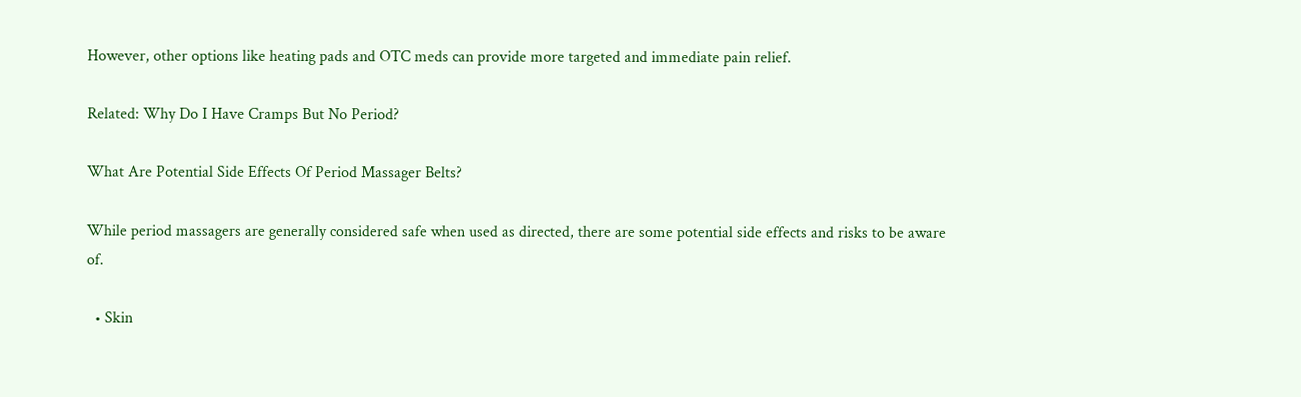However, other options like heating pads and OTC meds can provide more targeted and immediate pain relief.

Related: Why Do I Have Cramps But No Period?

What Are Potential Side Effects Of Period Massager Belts?

While period massagers are generally considered safe when used as directed, there are some potential side effects and risks to be aware of.

  • Skin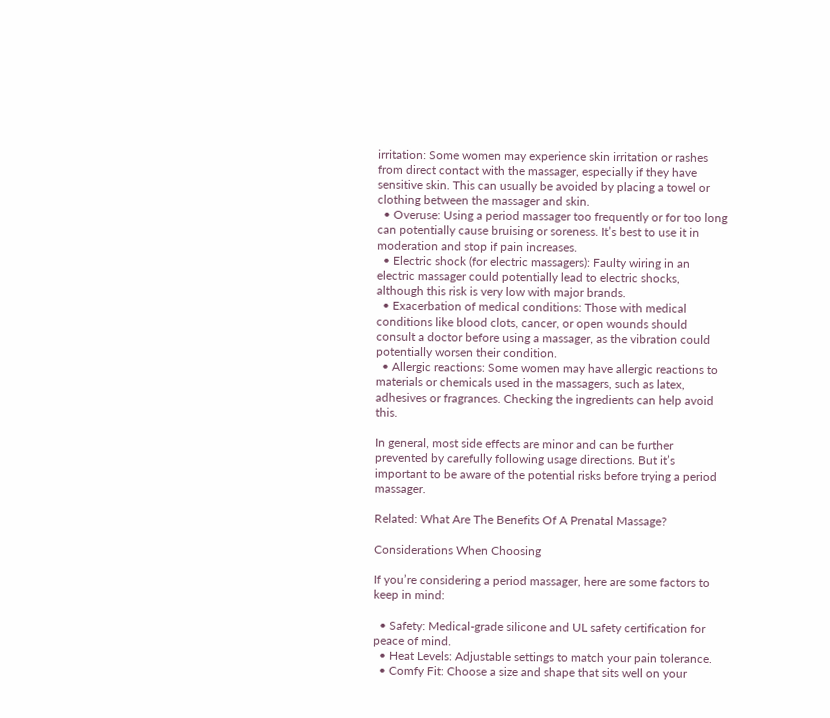irritation: Some women may experience skin irritation or rashes from direct contact with the massager, especially if they have sensitive skin. This can usually be avoided by placing a towel or clothing between the massager and skin.
  • Overuse: Using a period massager too frequently or for too long can potentially cause bruising or soreness. It’s best to use it in moderation and stop if pain increases.
  • Electric shock (for electric massagers): Faulty wiring in an electric massager could potentially lead to electric shocks, although this risk is very low with major brands.
  • Exacerbation of medical conditions: Those with medical conditions like blood clots, cancer, or open wounds should consult a doctor before using a massager, as the vibration could potentially worsen their condition.
  • Allergic reactions: Some women may have allergic reactions to materials or chemicals used in the massagers, such as latex, adhesives or fragrances. Checking the ingredients can help avoid this.

In general, most side effects are minor and can be further prevented by carefully following usage directions. But it’s important to be aware of the potential risks before trying a period massager.

Related: What Are The Benefits Of A Prenatal Massage?

Considerations When Choosing

If you’re considering a period massager, here are some factors to keep in mind:

  • Safety: Medical-grade silicone and UL safety certification for peace of mind.
  • Heat Levels: Adjustable settings to match your pain tolerance.
  • Comfy Fit: Choose a size and shape that sits well on your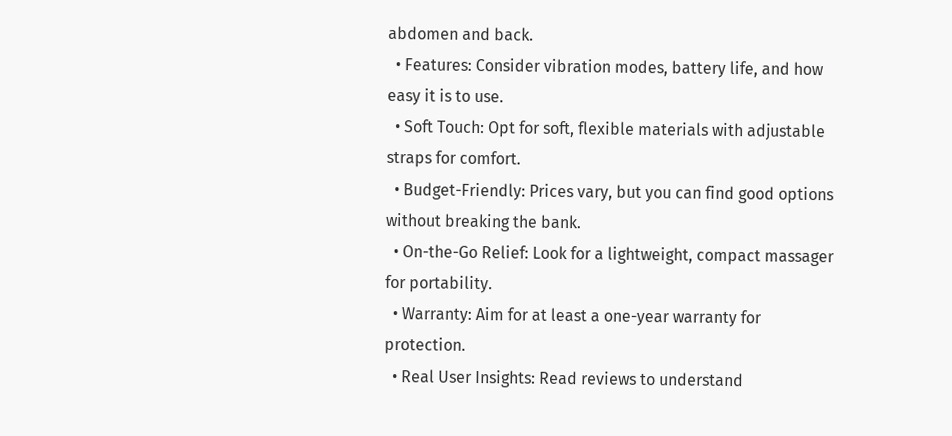abdomen and back.
  • Features: Consider vibration modes, battery life, and how easy it is to use.
  • Soft Touch: Opt for soft, flexible materials with adjustable straps for comfort.
  • Budget-Friendly: Prices vary, but you can find good options without breaking the bank.
  • On-the-Go Relief: Look for a lightweight, compact massager for portability.
  • Warranty: Aim for at least a one-year warranty for protection.
  • Real User Insights: Read reviews to understand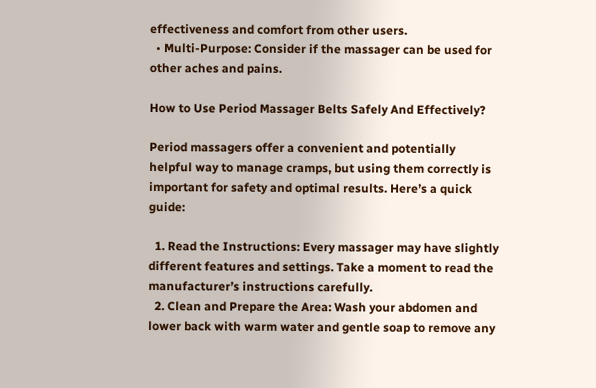effectiveness and comfort from other users.
  • Multi-Purpose: Consider if the massager can be used for other aches and pains.

How to Use Period Massager Belts Safely And Effectively?

Period massagers offer a convenient and potentially helpful way to manage cramps, but using them correctly is important for safety and optimal results. Here’s a quick guide:

  1. Read the Instructions: Every massager may have slightly different features and settings. Take a moment to read the manufacturer’s instructions carefully.
  2. Clean and Prepare the Area: Wash your abdomen and lower back with warm water and gentle soap to remove any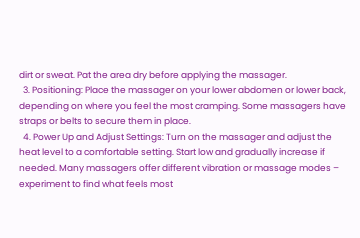dirt or sweat. Pat the area dry before applying the massager.
  3. Positioning: Place the massager on your lower abdomen or lower back, depending on where you feel the most cramping. Some massagers have straps or belts to secure them in place.
  4. Power Up and Adjust Settings: Turn on the massager and adjust the heat level to a comfortable setting. Start low and gradually increase if needed. Many massagers offer different vibration or massage modes – experiment to find what feels most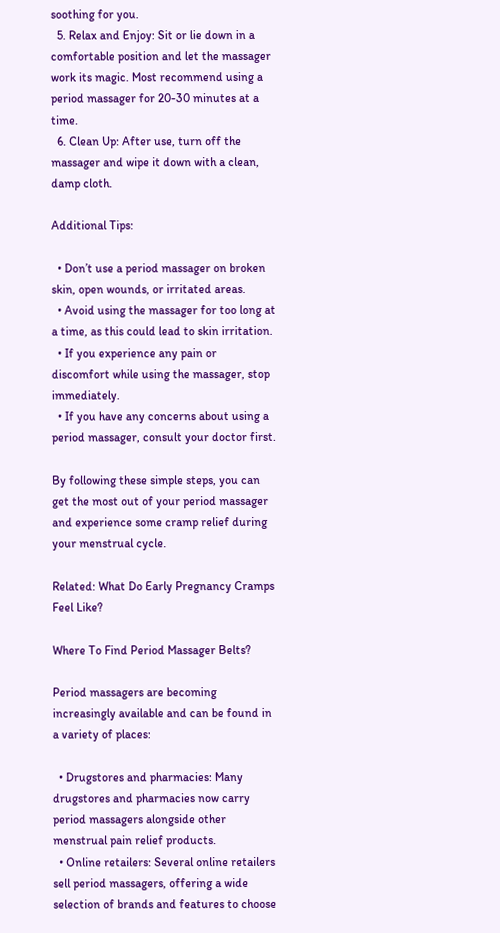soothing for you.
  5. Relax and Enjoy: Sit or lie down in a comfortable position and let the massager work its magic. Most recommend using a period massager for 20-30 minutes at a time.
  6. Clean Up: After use, turn off the massager and wipe it down with a clean, damp cloth.

Additional Tips:

  • Don’t use a period massager on broken skin, open wounds, or irritated areas.
  • Avoid using the massager for too long at a time, as this could lead to skin irritation.
  • If you experience any pain or discomfort while using the massager, stop immediately.
  • If you have any concerns about using a period massager, consult your doctor first.

By following these simple steps, you can get the most out of your period massager and experience some cramp relief during your menstrual cycle.

Related: What Do Early Pregnancy Cramps Feel Like?

Where To Find Period Massager Belts?

Period massagers are becoming increasingly available and can be found in a variety of places:

  • Drugstores and pharmacies: Many drugstores and pharmacies now carry period massagers alongside other menstrual pain relief products.
  • Online retailers: Several online retailers sell period massagers, offering a wide selection of brands and features to choose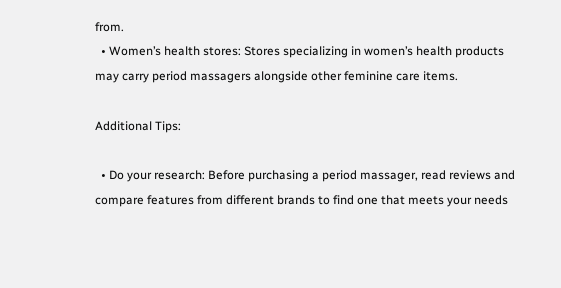from.
  • Women’s health stores: Stores specializing in women’s health products may carry period massagers alongside other feminine care items.

Additional Tips:

  • Do your research: Before purchasing a period massager, read reviews and compare features from different brands to find one that meets your needs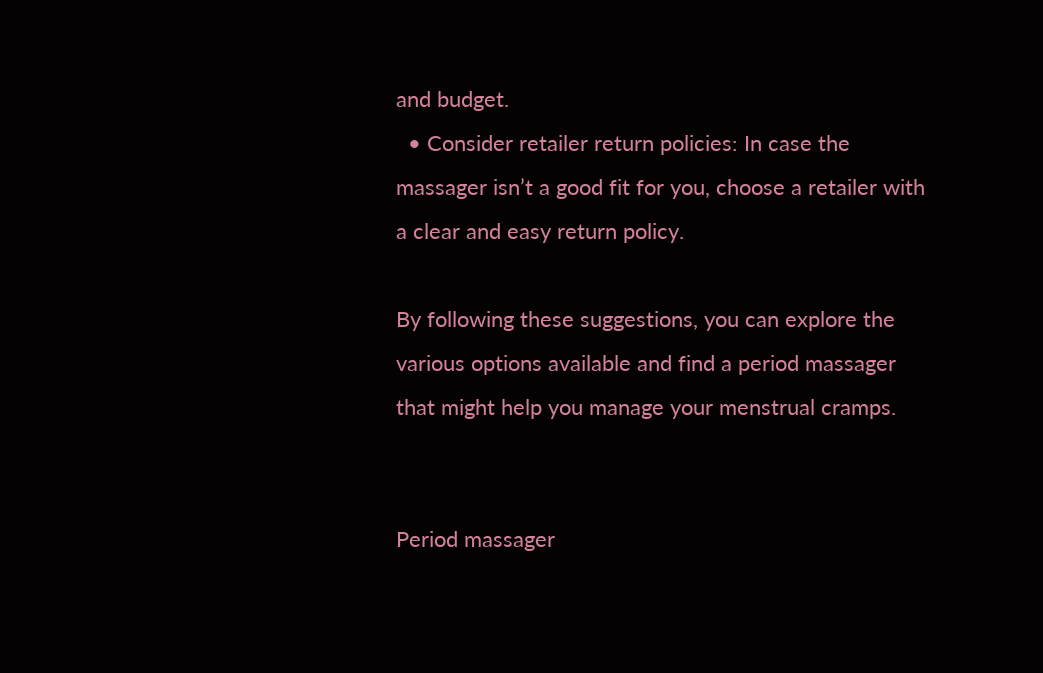and budget.
  • Consider retailer return policies: In case the massager isn’t a good fit for you, choose a retailer with a clear and easy return policy.

By following these suggestions, you can explore the various options available and find a period massager that might help you manage your menstrual cramps.


Period massager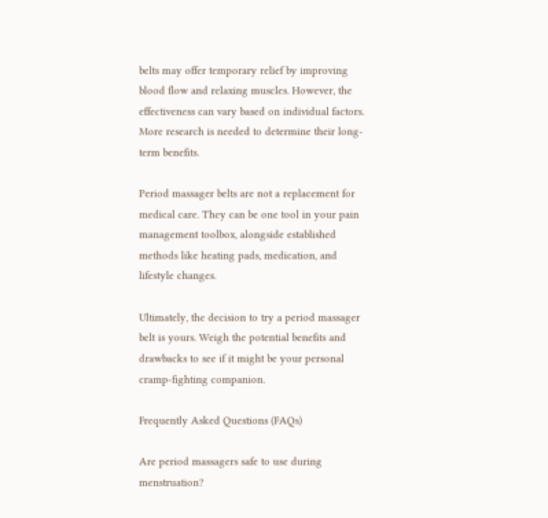belts may offer temporary relief by improving blood flow and relaxing muscles. However, the effectiveness can vary based on individual factors. More research is needed to determine their long-term benefits.

Period massager belts are not a replacement for medical care. They can be one tool in your pain management toolbox, alongside established methods like heating pads, medication, and lifestyle changes.

Ultimately, the decision to try a period massager belt is yours. Weigh the potential benefits and drawbacks to see if it might be your personal cramp-fighting companion.

Frequently Asked Questions (FAQs)

Are period massagers safe to use during menstruation?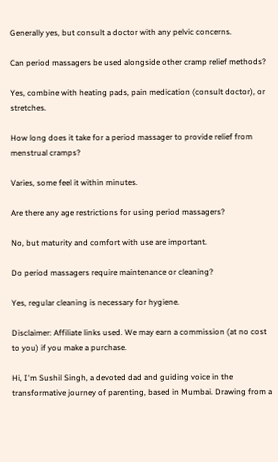Generally yes, but consult a doctor with any pelvic concerns.

Can period massagers be used alongside other cramp relief methods?

Yes, combine with heating pads, pain medication (consult doctor), or stretches.

How long does it take for a period massager to provide relief from menstrual cramps?

Varies, some feel it within minutes.

Are there any age restrictions for using period massagers?

No, but maturity and comfort with use are important.

Do period massagers require maintenance or cleaning?

Yes, regular cleaning is necessary for hygiene.

Disclaimer: Affiliate links used. We may earn a commission (at no cost to you) if you make a purchase.

Hi, I'm Sushil Singh, a devoted dad and guiding voice in the transformative journey of parenting, based in Mumbai. Drawing from a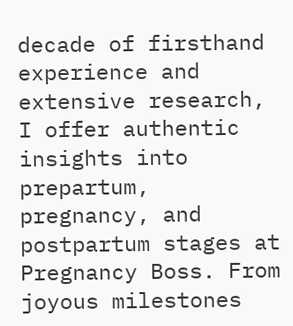decade of firsthand experience and extensive research, I offer authentic insights into prepartum, pregnancy, and postpartum stages at Pregnancy Boss. From joyous milestones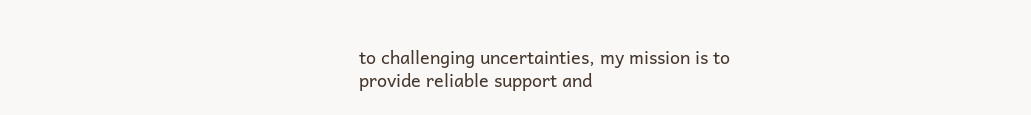to challenging uncertainties, my mission is to provide reliable support and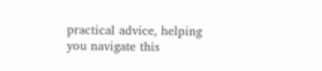practical advice, helping you navigate this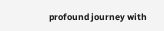profound journey with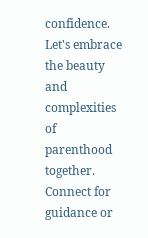confidence. Let's embrace the beauty and complexities of parenthood together. Connect for guidance or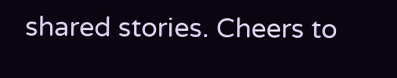shared stories. Cheers to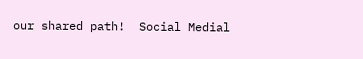our shared path!  Social Medial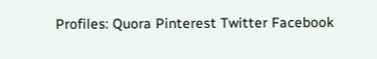Profiles: Quora Pinterest Twitter Facebook